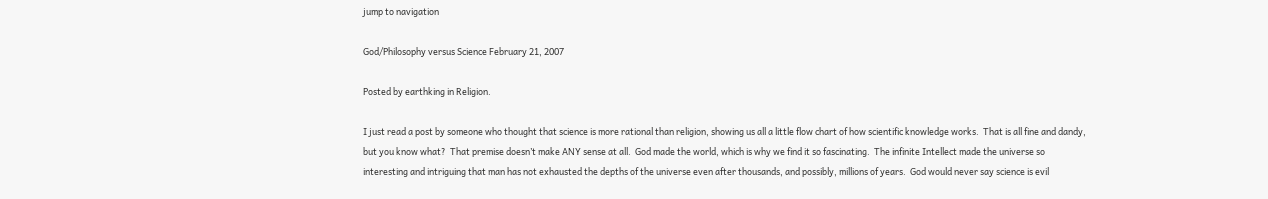jump to navigation

God/Philosophy versus Science February 21, 2007

Posted by earthking in Religion.

I just read a post by someone who thought that science is more rational than religion, showing us all a little flow chart of how scientific knowledge works.  That is all fine and dandy, but you know what?  That premise doesn’t make ANY sense at all.  God made the world, which is why we find it so fascinating.  The infinite Intellect made the universe so interesting and intriguing that man has not exhausted the depths of the universe even after thousands, and possibly, millions of years.  God would never say science is evil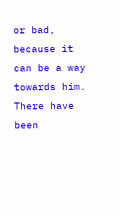or bad, because it can be a way towards him.  There have been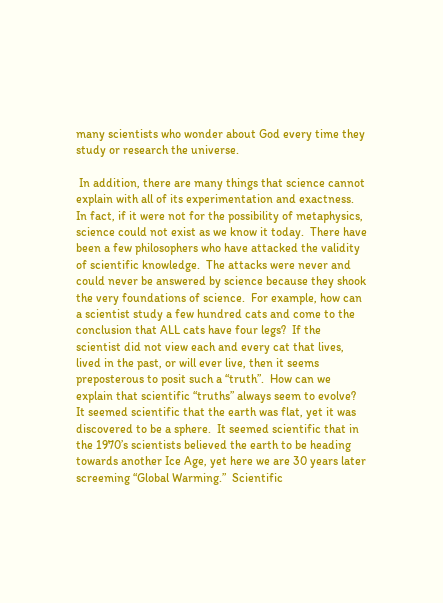many scientists who wonder about God every time they study or research the universe.

 In addition, there are many things that science cannot explain with all of its experimentation and exactness.  In fact, if it were not for the possibility of metaphysics, science could not exist as we know it today.  There have been a few philosophers who have attacked the validity of scientific knowledge.  The attacks were never and could never be answered by science because they shook the very foundations of science.  For example, how can a scientist study a few hundred cats and come to the conclusion that ALL cats have four legs?  If the scientist did not view each and every cat that lives, lived in the past, or will ever live, then it seems preposterous to posit such a “truth”.  How can we explain that scientific “truths” always seem to evolve?  It seemed scientific that the earth was flat, yet it was discovered to be a sphere.  It seemed scientific that in the 1970’s scientists believed the earth to be heading towards another Ice Age, yet here we are 30 years later screeming “Global Warming.”  Scientific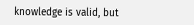knowledge is valid, but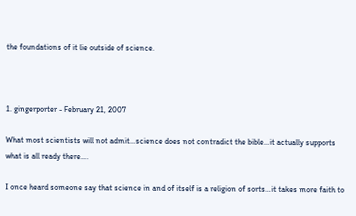the foundations of it lie outside of science.



1. gingerporter - February 21, 2007

What most scientists will not admit…science does not contradict the bible…it actually supports what is all ready there….

I once heard someone say that science in and of itself is a religion of sorts…it takes more faith to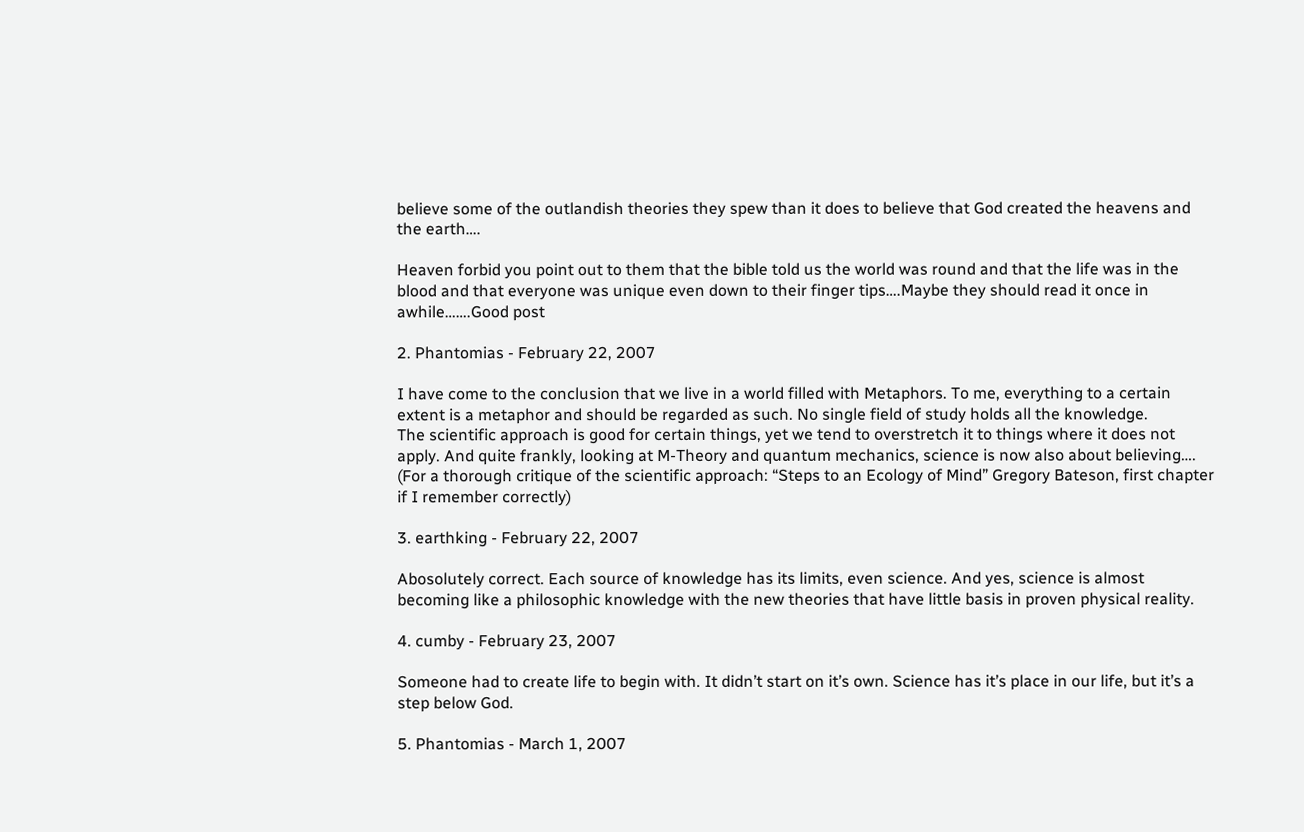believe some of the outlandish theories they spew than it does to believe that God created the heavens and the earth….

Heaven forbid you point out to them that the bible told us the world was round and that the life was in the blood and that everyone was unique even down to their finger tips….Maybe they should read it once in awhile…….Good post

2. Phantomias - February 22, 2007

I have come to the conclusion that we live in a world filled with Metaphors. To me, everything to a certain extent is a metaphor and should be regarded as such. No single field of study holds all the knowledge.
The scientific approach is good for certain things, yet we tend to overstretch it to things where it does not apply. And quite frankly, looking at M-Theory and quantum mechanics, science is now also about believing….
(For a thorough critique of the scientific approach: “Steps to an Ecology of Mind” Gregory Bateson, first chapter if I remember correctly)

3. earthking - February 22, 2007

Abosolutely correct. Each source of knowledge has its limits, even science. And yes, science is almost becoming like a philosophic knowledge with the new theories that have little basis in proven physical reality.

4. cumby - February 23, 2007

Someone had to create life to begin with. It didn’t start on it’s own. Science has it’s place in our life, but it’s a step below God.

5. Phantomias - March 1, 2007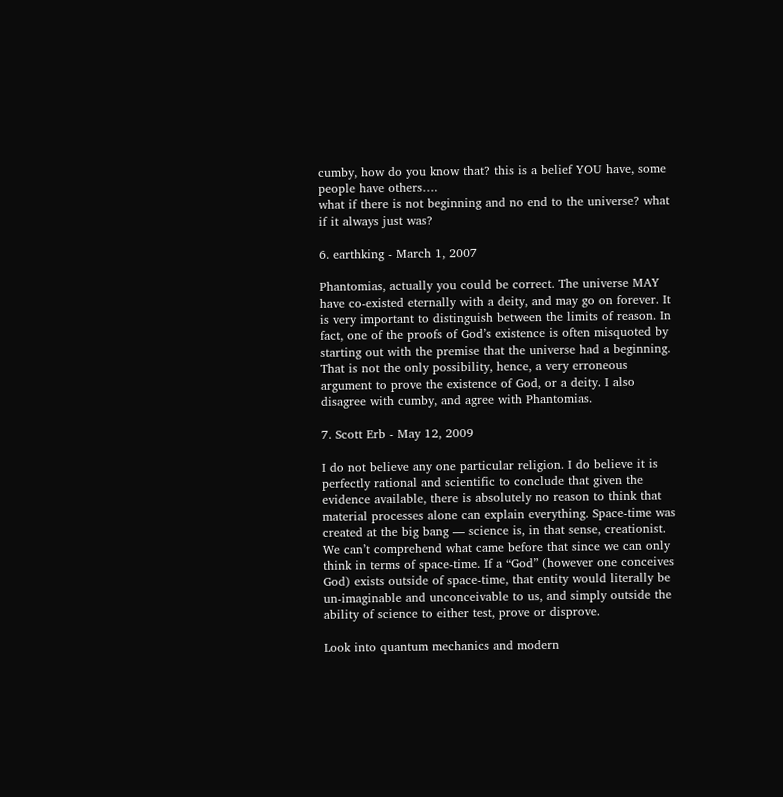cumby, how do you know that? this is a belief YOU have, some people have others….
what if there is not beginning and no end to the universe? what if it always just was?

6. earthking - March 1, 2007

Phantomias, actually you could be correct. The universe MAY have co-existed eternally with a deity, and may go on forever. It is very important to distinguish between the limits of reason. In fact, one of the proofs of God’s existence is often misquoted by starting out with the premise that the universe had a beginning. That is not the only possibility, hence, a very erroneous argument to prove the existence of God, or a deity. I also disagree with cumby, and agree with Phantomias.

7. Scott Erb - May 12, 2009

I do not believe any one particular religion. I do believe it is perfectly rational and scientific to conclude that given the evidence available, there is absolutely no reason to think that material processes alone can explain everything. Space-time was created at the big bang — science is, in that sense, creationist. We can’t comprehend what came before that since we can only think in terms of space-time. If a “God” (however one conceives God) exists outside of space-time, that entity would literally be un-imaginable and unconceivable to us, and simply outside the ability of science to either test, prove or disprove.

Look into quantum mechanics and modern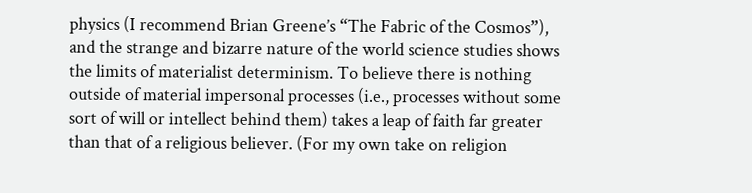physics (I recommend Brian Greene’s “The Fabric of the Cosmos”), and the strange and bizarre nature of the world science studies shows the limits of materialist determinism. To believe there is nothing outside of material impersonal processes (i.e., processes without some sort of will or intellect behind them) takes a leap of faith far greater than that of a religious believer. (For my own take on religion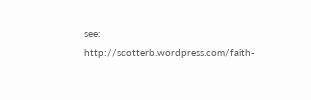see: http://scotterb.wordpress.com/faith-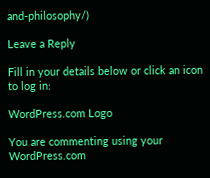and-philosophy/)

Leave a Reply

Fill in your details below or click an icon to log in:

WordPress.com Logo

You are commenting using your WordPress.com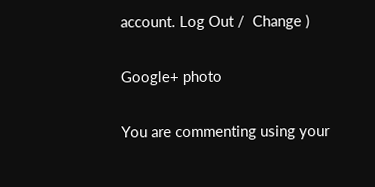account. Log Out /  Change )

Google+ photo

You are commenting using your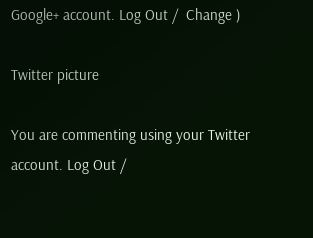Google+ account. Log Out /  Change )

Twitter picture

You are commenting using your Twitter account. Log Out /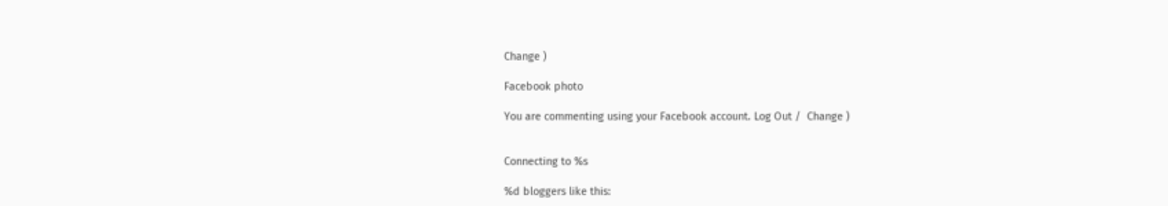Change )

Facebook photo

You are commenting using your Facebook account. Log Out /  Change )


Connecting to %s

%d bloggers like this: